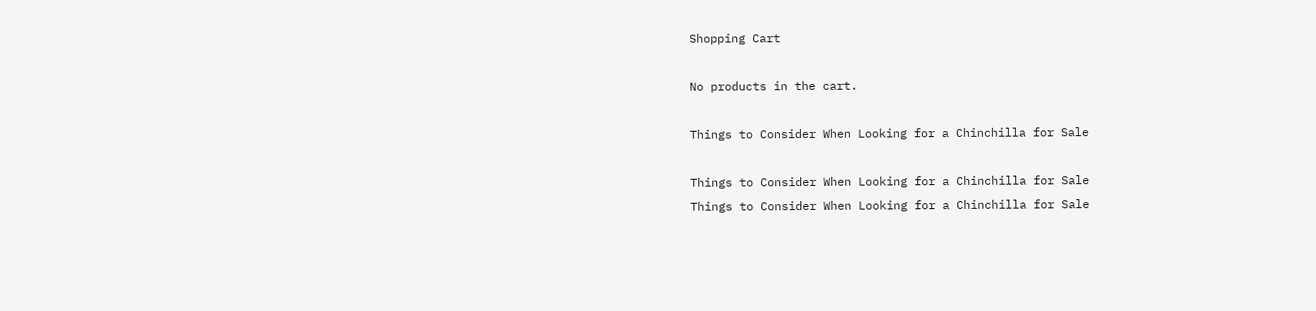Shopping Cart

No products in the cart.

Things to Consider When Looking for a Chinchilla for Sale

Things to Consider When Looking for a Chinchilla for Sale
Things to Consider When Looking for a Chinchilla for Sale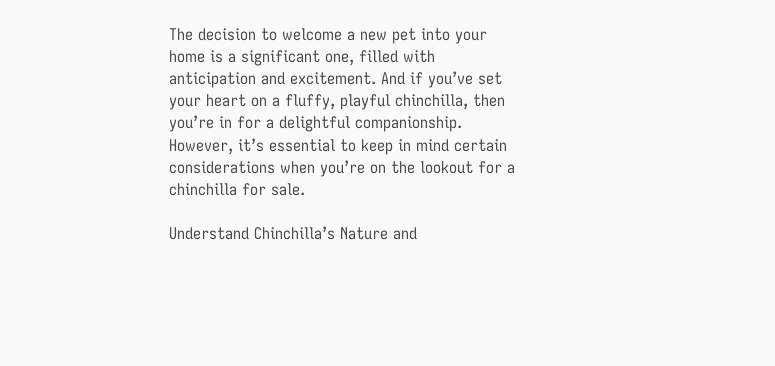The decision to welcome a new pet into your home is a significant one, filled with anticipation and excitement. And if you’ve set your heart on a fluffy, playful chinchilla, then you’re in for a delightful companionship. However, it’s essential to keep in mind certain considerations when you’re on the lookout for a chinchilla for sale.

Understand Chinchilla’s Nature and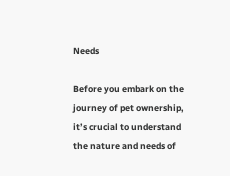Needs

Before you embark on the journey of pet ownership, it’s crucial to understand the nature and needs of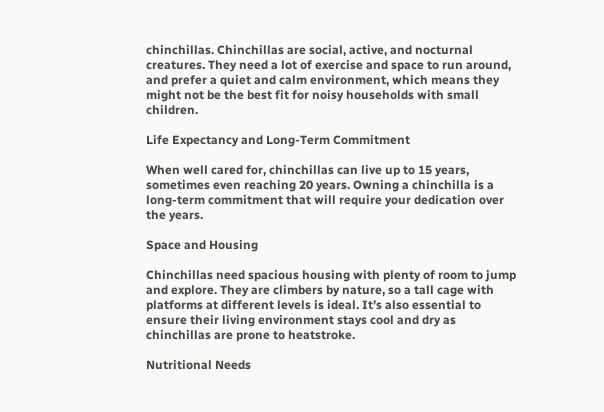chinchillas. Chinchillas are social, active, and nocturnal creatures. They need a lot of exercise and space to run around, and prefer a quiet and calm environment, which means they might not be the best fit for noisy households with small children.

Life Expectancy and Long-Term Commitment

When well cared for, chinchillas can live up to 15 years, sometimes even reaching 20 years. Owning a chinchilla is a long-term commitment that will require your dedication over the years.

Space and Housing

Chinchillas need spacious housing with plenty of room to jump and explore. They are climbers by nature, so a tall cage with platforms at different levels is ideal. It’s also essential to ensure their living environment stays cool and dry as chinchillas are prone to heatstroke.

Nutritional Needs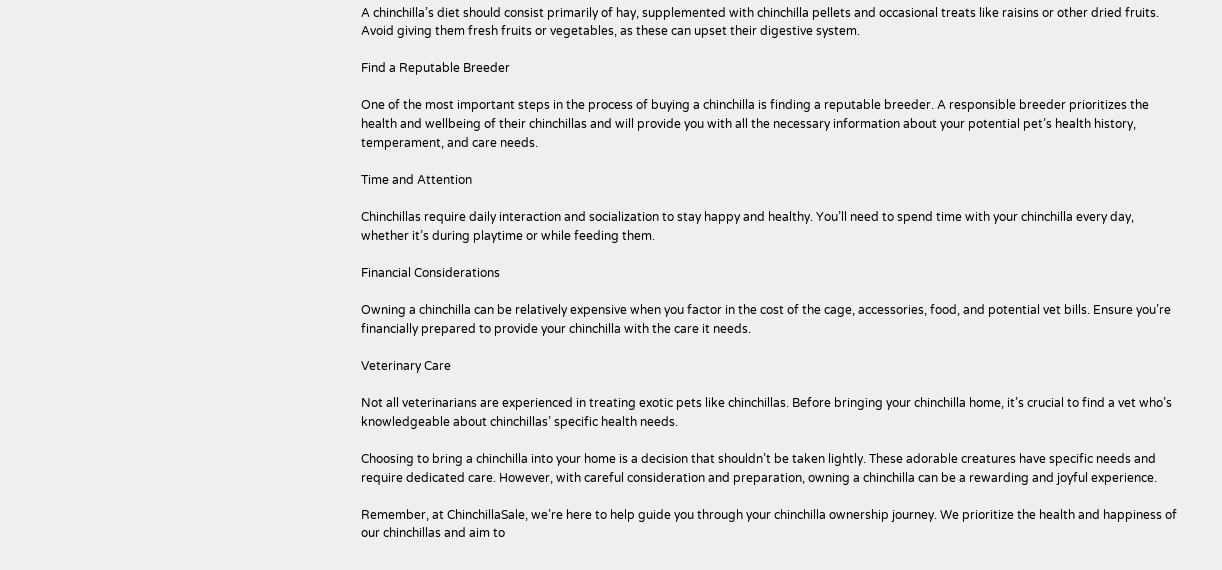A chinchilla’s diet should consist primarily of hay, supplemented with chinchilla pellets and occasional treats like raisins or other dried fruits. Avoid giving them fresh fruits or vegetables, as these can upset their digestive system.

Find a Reputable Breeder

One of the most important steps in the process of buying a chinchilla is finding a reputable breeder. A responsible breeder prioritizes the health and wellbeing of their chinchillas and will provide you with all the necessary information about your potential pet’s health history, temperament, and care needs.

Time and Attention

Chinchillas require daily interaction and socialization to stay happy and healthy. You’ll need to spend time with your chinchilla every day, whether it’s during playtime or while feeding them.

Financial Considerations

Owning a chinchilla can be relatively expensive when you factor in the cost of the cage, accessories, food, and potential vet bills. Ensure you’re financially prepared to provide your chinchilla with the care it needs.

Veterinary Care

Not all veterinarians are experienced in treating exotic pets like chinchillas. Before bringing your chinchilla home, it’s crucial to find a vet who’s knowledgeable about chinchillas’ specific health needs.

Choosing to bring a chinchilla into your home is a decision that shouldn’t be taken lightly. These adorable creatures have specific needs and require dedicated care. However, with careful consideration and preparation, owning a chinchilla can be a rewarding and joyful experience.

Remember, at ChinchillaSale, we’re here to help guide you through your chinchilla ownership journey. We prioritize the health and happiness of our chinchillas and aim to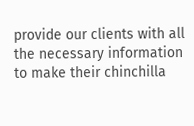provide our clients with all the necessary information to make their chinchilla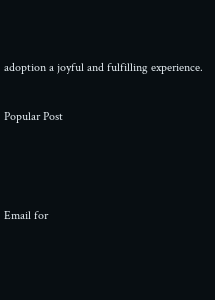adoption a joyful and fulfilling experience.

Popular Post



Email for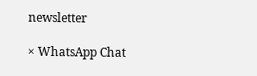newsletter

× WhatsApp Chat